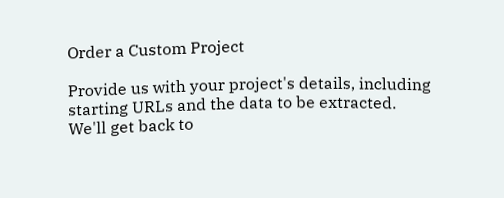Order a Custom Project

Provide us with your project's details, including starting URLs and the data to be extracted.
We'll get back to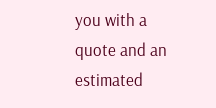you with a quote and an estimated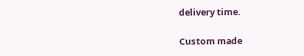delivery time.

Custom made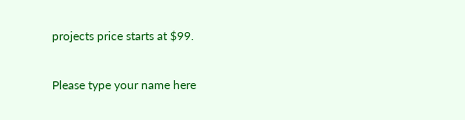projects price starts at $99.

Please type your name here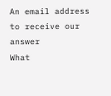An email address to receive our answer
What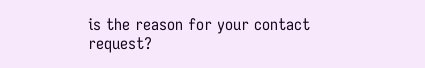is the reason for your contact request?